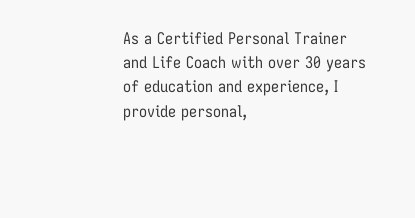As a Certified Personal Trainer and Life Coach with over 30 years of education and experience, I provide personal,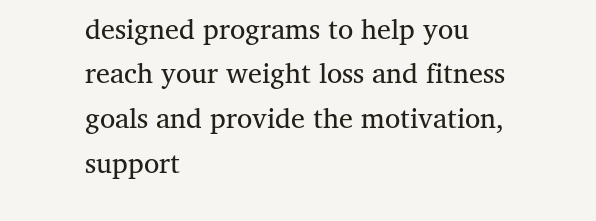designed programs to help you reach your weight loss and fitness goals and provide the motivation, support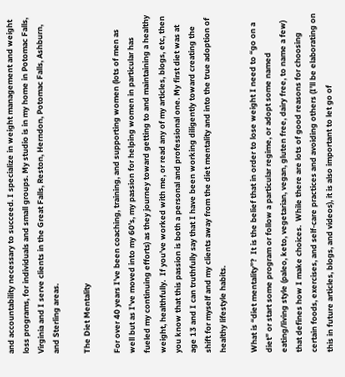and accountability necessary to succeed. I specialize in weight management and weight loss programs, for individuals and small groups. My studio is in my home in Potomac Falls, Virginia and I serve clients in the Great Falls, Reston, Herndon, Potomac Falls, Ashburn, and Sterling areas.

The Diet Mentality

For over 40 years I’ve been coaching, training, and supporting women (lots of men as well but as I’ve moved into my 60’s, my passion for helping women in particular has fueled my continuing efforts) as they journey toward getting to and maintaining a healthy weight, healthfully.  If you’ve worked with me, or read any of my articles, blogs, etc, then you know that this passion is both a personal and professional one. My first diet was at age 13 and I can truthfully say that I have been working diligently toward creating the shift for myself and my clients away from the diet mentality and into the true adoption of healthy lifestyle habits.

What is “diet mentality”?  It is the belief that in order to lose weight I need to “go on a diet” or start some program or follow a particular regime, or adopt some named eating/living style (paleo, keto, vegetarian, vegan, gluten free, dairy free, to name a few) that defines how I make choices.  While there are lots of good reasons for choosing certain foods, exercises, and self-care practices and avoiding others (I’ll be elaborating on this in future articles, blogs, and videos), it is also important to let go of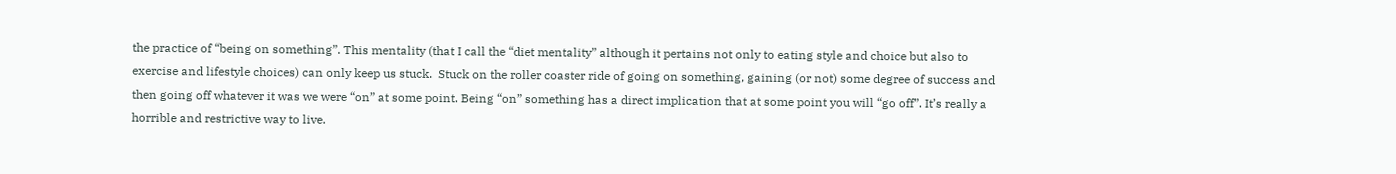the practice of “being on something”. This mentality (that I call the “diet mentality” although it pertains not only to eating style and choice but also to exercise and lifestyle choices) can only keep us stuck.  Stuck on the roller coaster ride of going on something, gaining (or not) some degree of success and then going off whatever it was we were “on” at some point. Being “on” something has a direct implication that at some point you will “go off”. It’s really a horrible and restrictive way to live.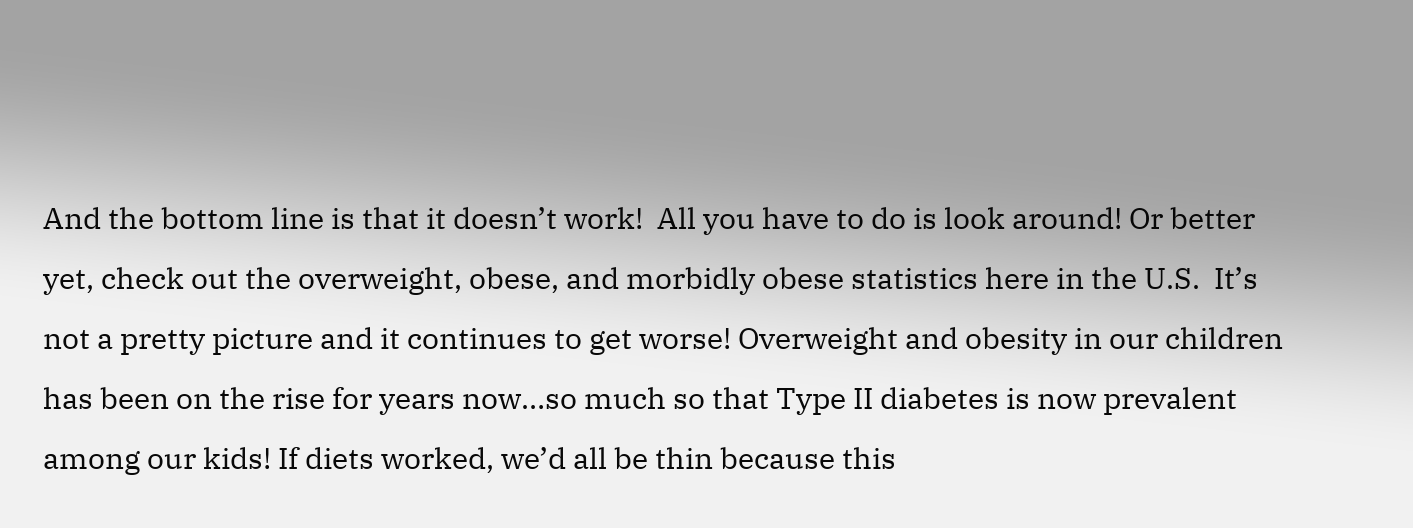And the bottom line is that it doesn’t work!  All you have to do is look around! Or better yet, check out the overweight, obese, and morbidly obese statistics here in the U.S.  It’s not a pretty picture and it continues to get worse! Overweight and obesity in our children has been on the rise for years now…so much so that Type II diabetes is now prevalent among our kids! If diets worked, we’d all be thin because this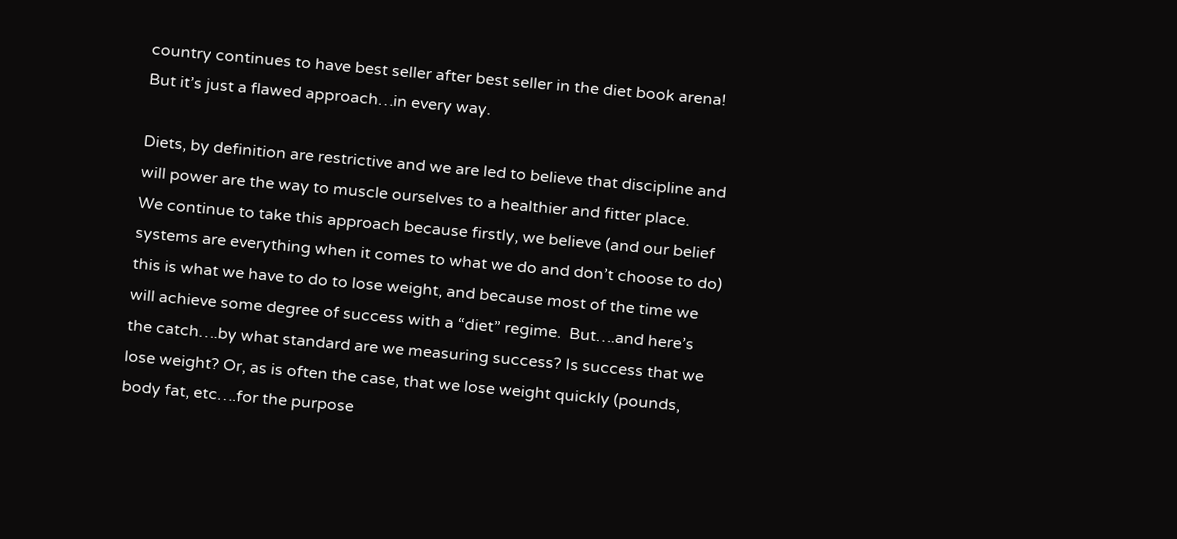country continues to have best seller after best seller in the diet book arena!  But it’s just a flawed approach…in every way.

Diets, by definition are restrictive and we are led to believe that discipline and will power are the way to muscle ourselves to a healthier and fitter place.    We continue to take this approach because firstly, we believe (and our belief systems are everything when it comes to what we do and don’t choose to do) this is what we have to do to lose weight, and because most of the time we will achieve some degree of success with a “diet” regime.  But….and here’s the catch….by what standard are we measuring success? Is success that we lose weight? Or, as is often the case, that we lose weight quickly (pounds, body fat, etc….for the purpose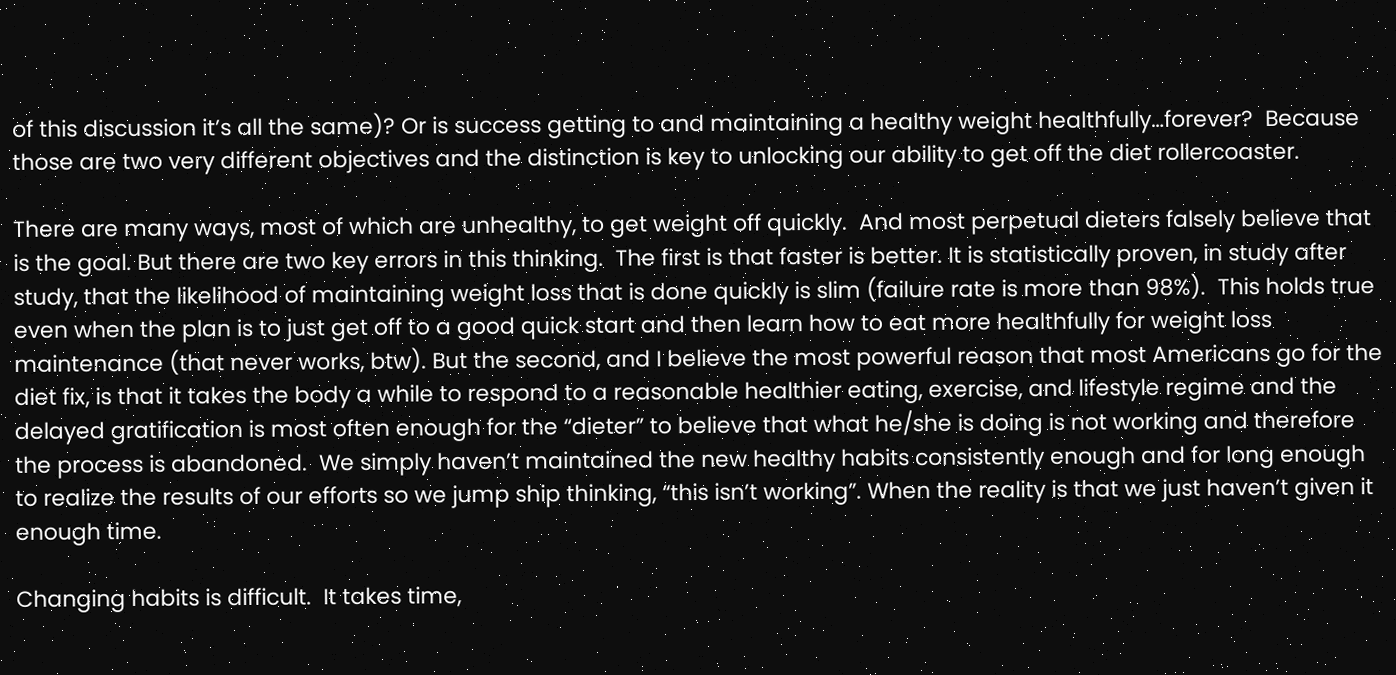of this discussion it’s all the same)? Or is success getting to and maintaining a healthy weight healthfully…forever?  Because those are two very different objectives and the distinction is key to unlocking our ability to get off the diet rollercoaster.

There are many ways, most of which are unhealthy, to get weight off quickly.  And most perpetual dieters falsely believe that is the goal. But there are two key errors in this thinking.  The first is that faster is better. It is statistically proven, in study after study, that the likelihood of maintaining weight loss that is done quickly is slim (failure rate is more than 98%).  This holds true even when the plan is to just get off to a good quick start and then learn how to eat more healthfully for weight loss maintenance (that never works, btw). But the second, and I believe the most powerful reason that most Americans go for the diet fix, is that it takes the body a while to respond to a reasonable healthier eating, exercise, and lifestyle regime and the delayed gratification is most often enough for the “dieter” to believe that what he/she is doing is not working and therefore the process is abandoned.  We simply haven’t maintained the new healthy habits consistently enough and for long enough to realize the results of our efforts so we jump ship thinking, “this isn’t working”. When the reality is that we just haven’t given it enough time.

Changing habits is difficult.  It takes time,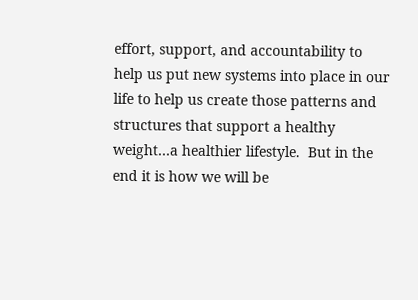effort, support, and accountability to help us put new systems into place in our life to help us create those patterns and structures that support a healthy weight…a healthier lifestyle.  But in the end it is how we will be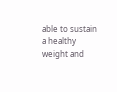able to sustain a healthy weight and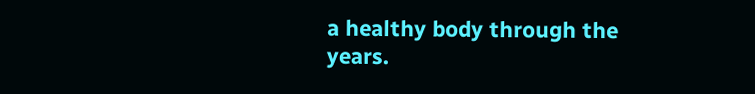a healthy body through the years.